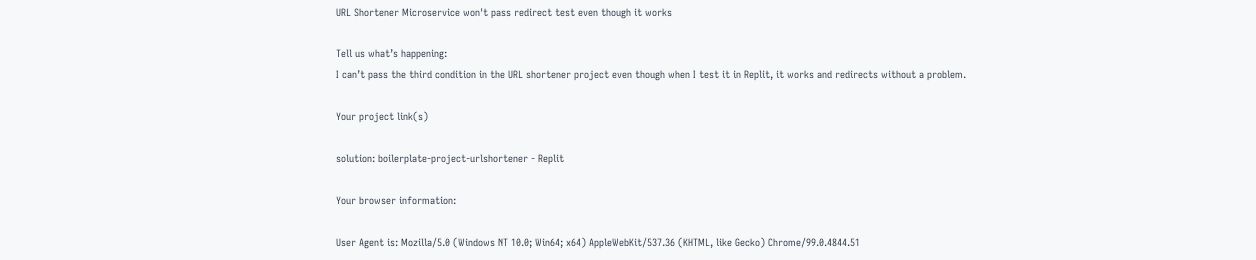URL Shortener Microservice won't pass redirect test even though it works

Tell us what’s happening:
I can’t pass the third condition in the URL shortener project even though when I test it in Replit, it works and redirects without a problem.

Your project link(s)

solution: boilerplate-project-urlshortener - Replit

Your browser information:

User Agent is: Mozilla/5.0 (Windows NT 10.0; Win64; x64) AppleWebKit/537.36 (KHTML, like Gecko) Chrome/99.0.4844.51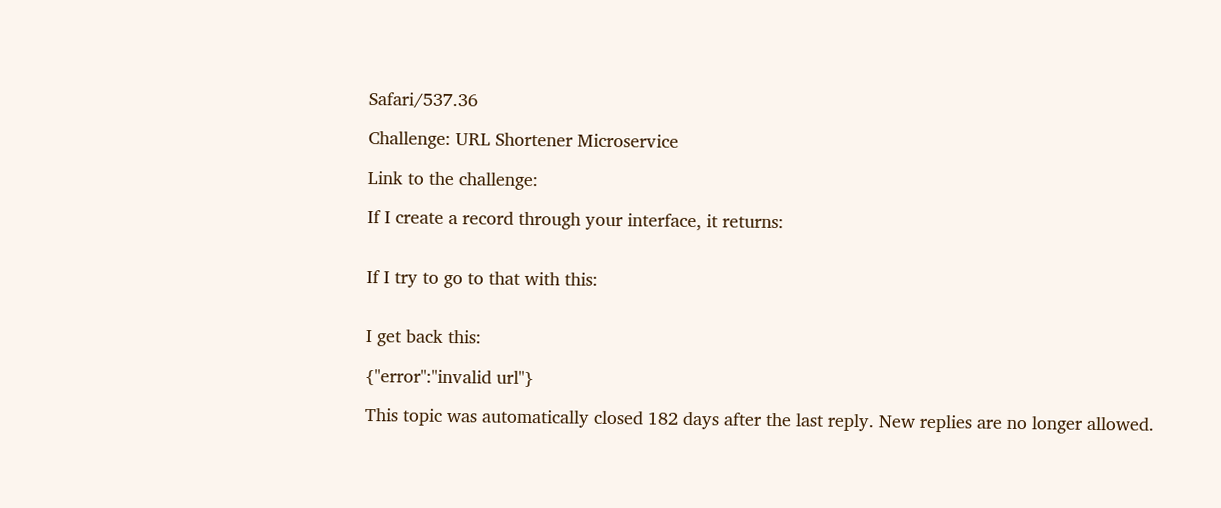Safari/537.36

Challenge: URL Shortener Microservice

Link to the challenge:

If I create a record through your interface, it returns:


If I try to go to that with this:


I get back this:

{"error":"invalid url"}

This topic was automatically closed 182 days after the last reply. New replies are no longer allowed.